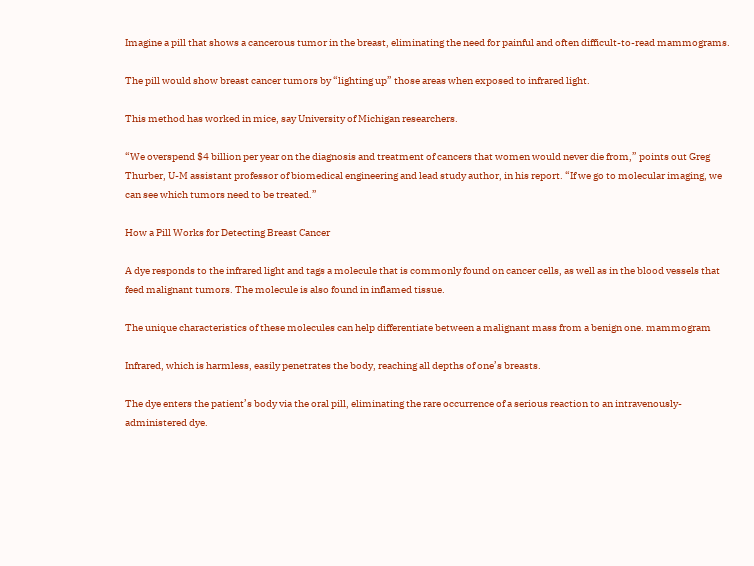Imagine a pill that shows a cancerous tumor in the breast, eliminating the need for painful and often difficult-to-read mammograms.

The pill would show breast cancer tumors by “lighting up” those areas when exposed to infrared light.

This method has worked in mice, say University of Michigan researchers.

“We overspend $4 billion per year on the diagnosis and treatment of cancers that women would never die from,” points out Greg Thurber, U-M assistant professor of biomedical engineering and lead study author, in his report. “If we go to molecular imaging, we can see which tumors need to be treated.”

How a Pill Works for Detecting Breast Cancer

A dye responds to the infrared light and tags a molecule that is commonly found on cancer cells, as well as in the blood vessels that feed malignant tumors. The molecule is also found in inflamed tissue.

The unique characteristics of these molecules can help differentiate between a malignant mass from a benign one. mammogram

Infrared, which is harmless, easily penetrates the body, reaching all depths of one’s breasts.

The dye enters the patient’s body via the oral pill, eliminating the rare occurrence of a serious reaction to an intravenously-administered dye.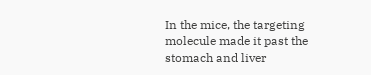In the mice, the targeting molecule made it past the stomach and liver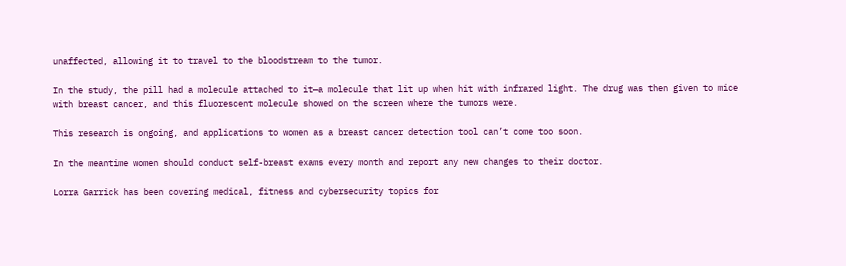unaffected, allowing it to travel to the bloodstream to the tumor.

In the study, the pill had a molecule attached to it—a molecule that lit up when hit with infrared light. The drug was then given to mice with breast cancer, and this fluorescent molecule showed on the screen where the tumors were.

This research is ongoing, and applications to women as a breast cancer detection tool can’t come too soon.

In the meantime women should conduct self-breast exams every month and report any new changes to their doctor.

Lorra Garrick has been covering medical, fitness and cybersecurity topics for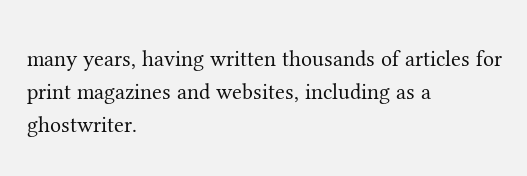many years, having written thousands of articles for print magazines and websites, including as a ghostwriter.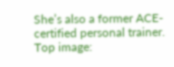She’s also a former ACE-certified personal trainer.
Top image: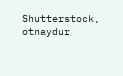Shutterstock, otnaydur